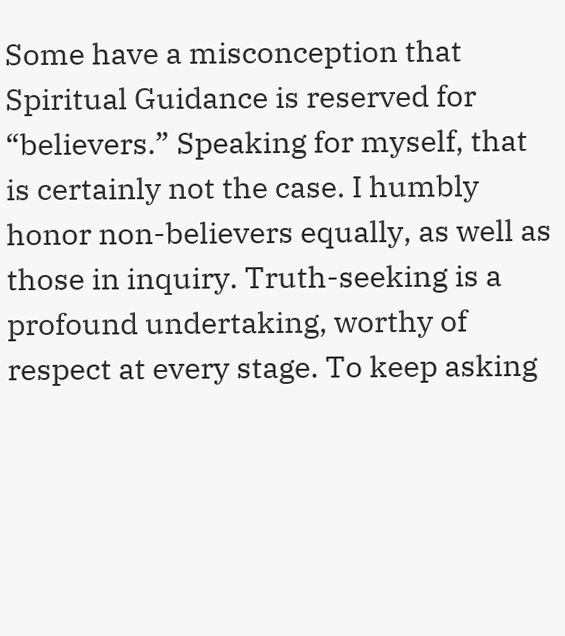Some have a misconception that Spiritual Guidance is reserved for “believers.” Speaking for myself, that is certainly not the case. I humbly honor non-believers equally, as well as those in inquiry. Truth-seeking is a profound undertaking, worthy of respect at every stage. To keep asking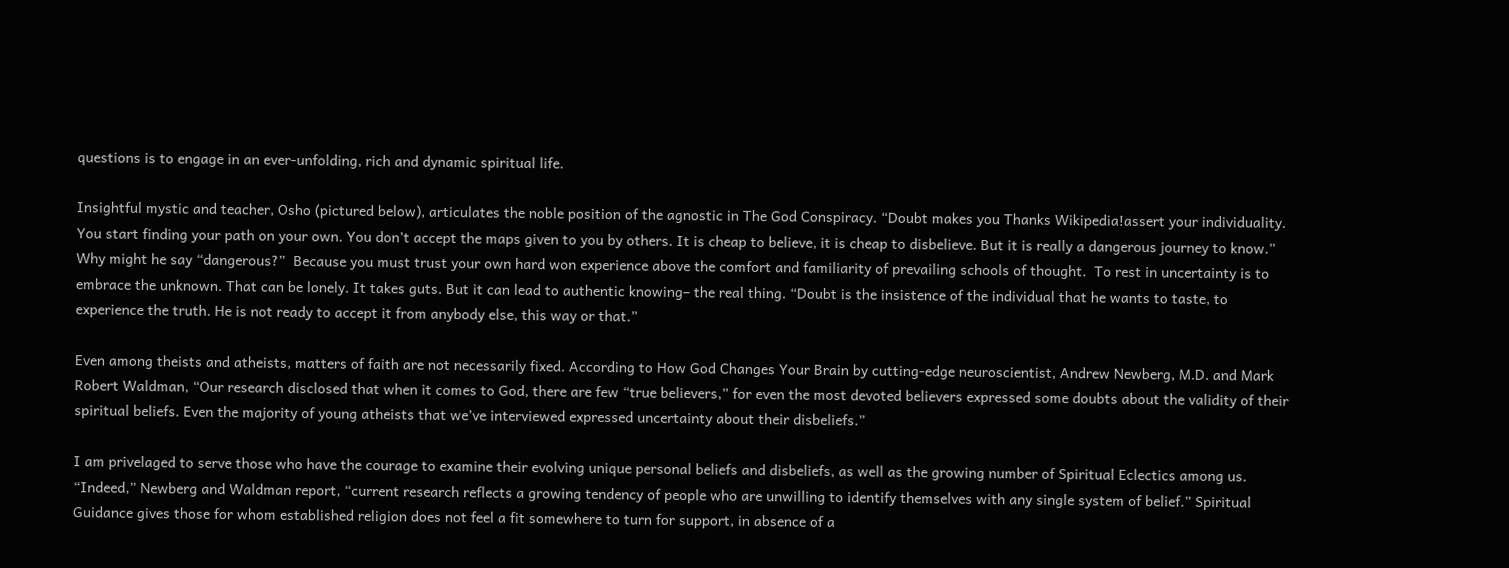questions is to engage in an ever-unfolding, rich and dynamic spiritual life.

Insightful mystic and teacher, Osho (pictured below), articulates the noble position of the agnostic in The God Conspiracy. “Doubt makes you Thanks Wikipedia!assert your individuality. You start finding your path on your own. You don’t accept the maps given to you by others. It is cheap to believe, it is cheap to disbelieve. But it is really a dangerous journey to know.” Why might he say “dangerous?”  Because you must trust your own hard won experience above the comfort and familiarity of prevailing schools of thought.  To rest in uncertainty is to embrace the unknown. That can be lonely. It takes guts. But it can lead to authentic knowing– the real thing. “Doubt is the insistence of the individual that he wants to taste, to experience the truth. He is not ready to accept it from anybody else, this way or that.”

Even among theists and atheists, matters of faith are not necessarily fixed. According to How God Changes Your Brain by cutting-edge neuroscientist, Andrew Newberg, M.D. and Mark Robert Waldman, “Our research disclosed that when it comes to God, there are few “true believers,” for even the most devoted believers expressed some doubts about the validity of their spiritual beliefs. Even the majority of young atheists that we’ve interviewed expressed uncertainty about their disbeliefs.”

I am privelaged to serve those who have the courage to examine their evolving unique personal beliefs and disbeliefs, as well as the growing number of Spiritual Eclectics among us.  “Indeed,” Newberg and Waldman report, “current research reflects a growing tendency of people who are unwilling to identify themselves with any single system of belief.” Spiritual Guidance gives those for whom established religion does not feel a fit somewhere to turn for support, in absence of a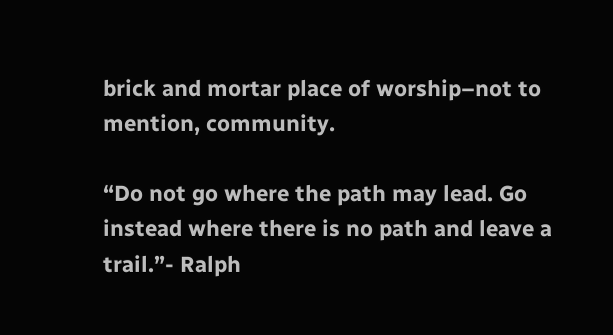brick and mortar place of worship–not to mention, community.

“Do not go where the path may lead. Go instead where there is no path and leave a trail.”- Ralph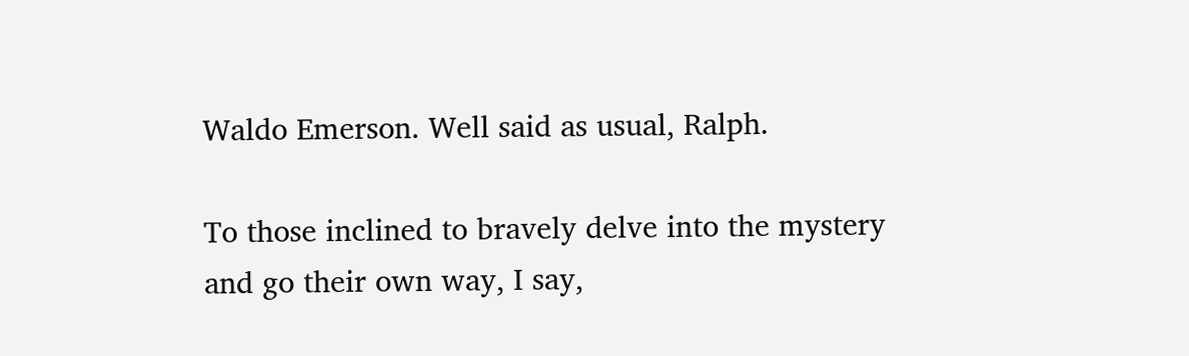Waldo Emerson. Well said as usual, Ralph.

To those inclined to bravely delve into the mystery and go their own way, I say,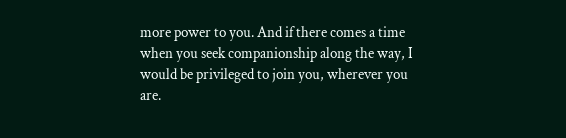more power to you. And if there comes a time when you seek companionship along the way, I would be privileged to join you, wherever you are.